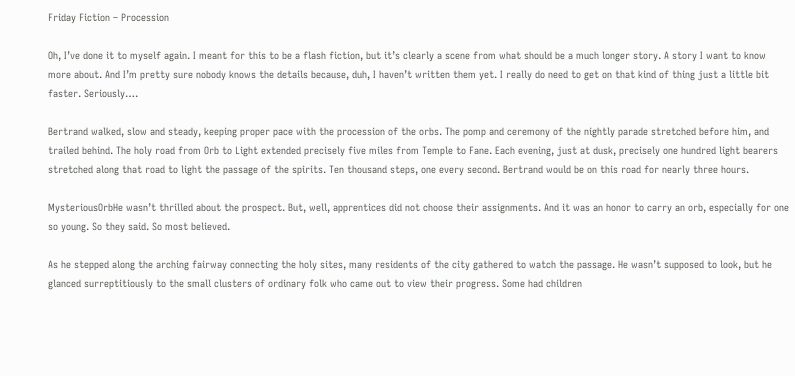Friday Fiction – Procession

Oh, I’ve done it to myself again. I meant for this to be a flash fiction, but it’s clearly a scene from what should be a much longer story. A story I want to know more about. And I’m pretty sure nobody knows the details because, duh, I haven’t written them yet. I really do need to get on that kind of thing just a little bit faster. Seriously….

Bertrand walked, slow and steady, keeping proper pace with the procession of the orbs. The pomp and ceremony of the nightly parade stretched before him, and trailed behind. The holy road from Orb to Light extended precisely five miles from Temple to Fane. Each evening, just at dusk, precisely one hundred light bearers stretched along that road to light the passage of the spirits. Ten thousand steps, one every second. Bertrand would be on this road for nearly three hours.

MysteriousOrbHe wasn’t thrilled about the prospect. But, well, apprentices did not choose their assignments. And it was an honor to carry an orb, especially for one so young. So they said. So most believed.

As he stepped along the arching fairway connecting the holy sites, many residents of the city gathered to watch the passage. He wasn’t supposed to look, but he glanced surreptitiously to the small clusters of ordinary folk who came out to view their progress. Some had children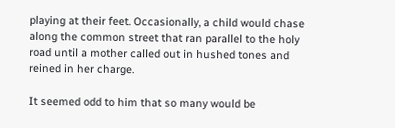playing at their feet. Occasionally, a child would chase along the common street that ran parallel to the holy road until a mother called out in hushed tones and reined in her charge.

It seemed odd to him that so many would be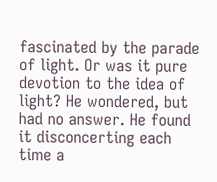fascinated by the parade of light. Or was it pure devotion to the idea of light? He wondered, but had no answer. He found it disconcerting each time a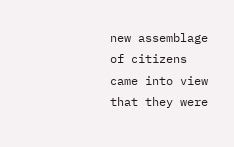new assemblage of citizens came into view that they were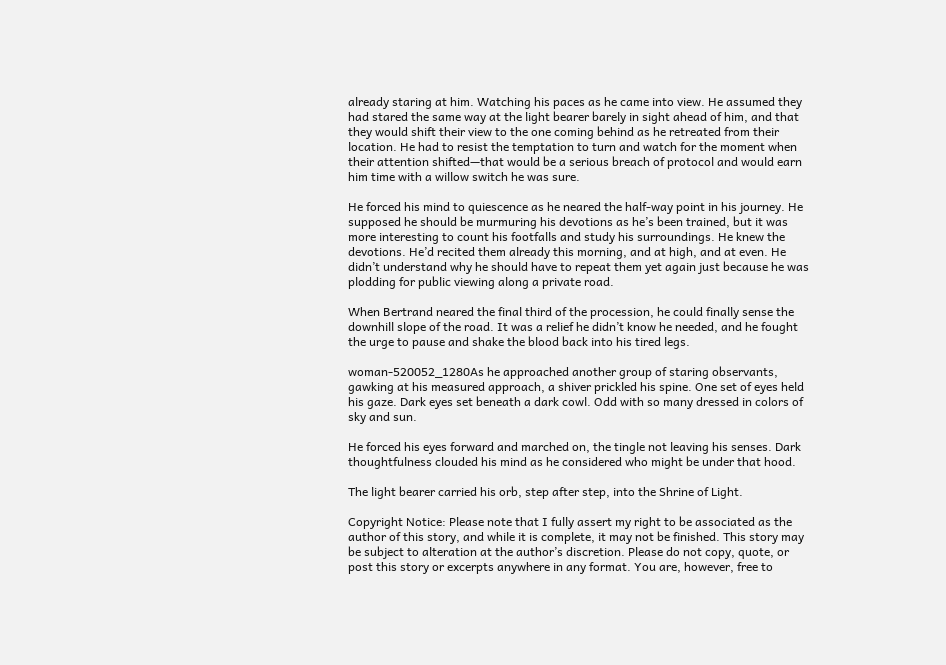already staring at him. Watching his paces as he came into view. He assumed they had stared the same way at the light bearer barely in sight ahead of him, and that they would shift their view to the one coming behind as he retreated from their location. He had to resist the temptation to turn and watch for the moment when their attention shifted—that would be a serious breach of protocol and would earn him time with a willow switch he was sure.

He forced his mind to quiescence as he neared the half-way point in his journey. He supposed he should be murmuring his devotions as he’s been trained, but it was more interesting to count his footfalls and study his surroundings. He knew the devotions. He’d recited them already this morning, and at high, and at even. He didn’t understand why he should have to repeat them yet again just because he was plodding for public viewing along a private road.

When Bertrand neared the final third of the procession, he could finally sense the downhill slope of the road. It was a relief he didn’t know he needed, and he fought the urge to pause and shake the blood back into his tired legs.

woman-520052_1280As he approached another group of staring observants, gawking at his measured approach, a shiver prickled his spine. One set of eyes held his gaze. Dark eyes set beneath a dark cowl. Odd with so many dressed in colors of sky and sun.

He forced his eyes forward and marched on, the tingle not leaving his senses. Dark thoughtfulness clouded his mind as he considered who might be under that hood.

The light bearer carried his orb, step after step, into the Shrine of Light.

Copyright Notice: Please note that I fully assert my right to be associated as the author of this story, and while it is complete, it may not be finished. This story may be subject to alteration at the author’s discretion. Please do not copy, quote, or post this story or excerpts anywhere in any format. You are, however, free to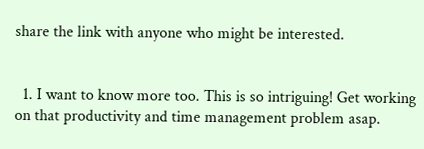share the link with anyone who might be interested.


  1. I want to know more too. This is so intriguing! Get working on that productivity and time management problem asap.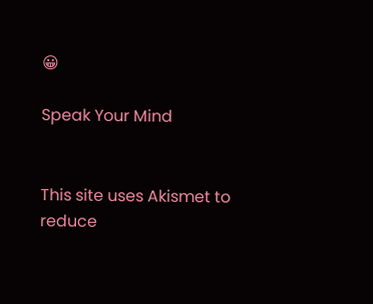😀

Speak Your Mind


This site uses Akismet to reduce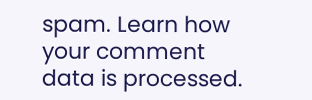spam. Learn how your comment data is processed.